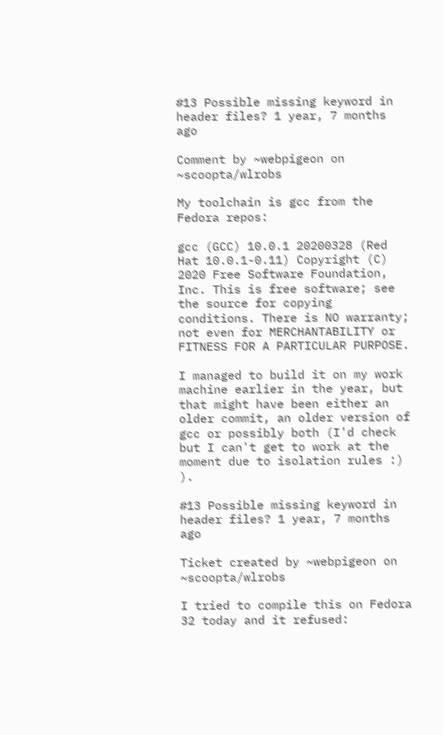#13 Possible missing keyword in header files? 1 year, 7 months ago

Comment by ~webpigeon on ~scoopta/wlrobs

My toolchain is gcc from the Fedora repos:

gcc (GCC) 10.0.1 20200328 (Red Hat 10.0.1-0.11) Copyright (C) 2020 Free Software Foundation, Inc. This is free software; see the source for copying conditions. There is NO warranty; not even for MERCHANTABILITY or FITNESS FOR A PARTICULAR PURPOSE.

I managed to build it on my work machine earlier in the year, but that might have been either an older commit, an older version of gcc or possibly both (I'd check but I can't get to work at the moment due to isolation rules :) ).

#13 Possible missing keyword in header files? 1 year, 7 months ago

Ticket created by ~webpigeon on ~scoopta/wlrobs

I tried to compile this on Fedora 32 today and it refused: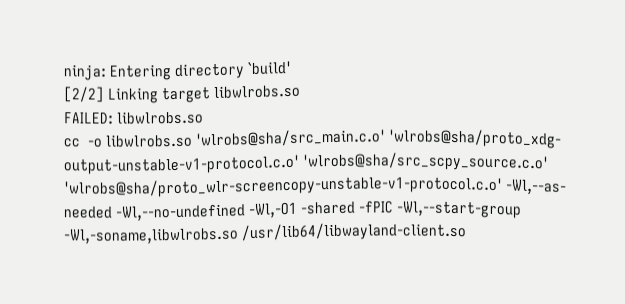ninja: Entering directory `build'
[2/2] Linking target libwlrobs.so
FAILED: libwlrobs.so
cc  -o libwlrobs.so 'wlrobs@sha/src_main.c.o' 'wlrobs@sha/proto_xdg-output-unstable-v1-protocol.c.o' 'wlrobs@sha/src_scpy_source.c.o' 'wlrobs@sha/proto_wlr-screencopy-unstable-v1-protocol.c.o' -Wl,--as-needed -Wl,--no-undefined -Wl,-O1 -shared -fPIC -Wl,--start-group -Wl,-soname,libwlrobs.so /usr/lib64/libwayland-client.so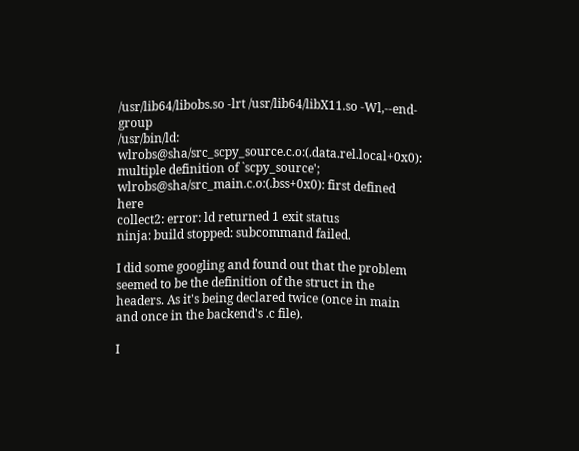/usr/lib64/libobs.so -lrt /usr/lib64/libX11.so -Wl,--end-group
/usr/bin/ld: wlrobs@sha/src_scpy_source.c.o:(.data.rel.local+0x0): multiple definition of `scpy_source'; wlrobs@sha/src_main.c.o:(.bss+0x0): first defined here
collect2: error: ld returned 1 exit status
ninja: build stopped: subcommand failed.

I did some googling and found out that the problem seemed to be the definition of the struct in the headers. As it's being declared twice (once in main and once in the backend's .c file).

I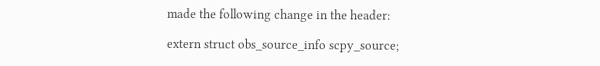made the following change in the header:

extern struct obs_source_info scpy_source;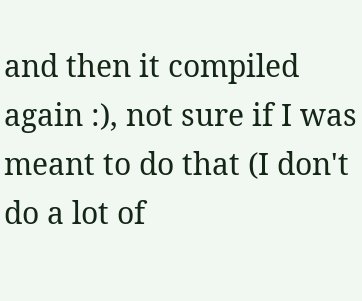and then it compiled again :), not sure if I was meant to do that (I don't do a lot of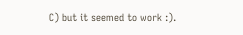C) but it seemed to work :).